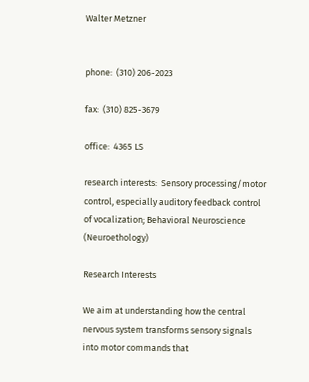Walter Metzner


phone:  (310) 206-2023

fax:  (310) 825-3679

office:  4365 LS

research interests:  Sensory processing/motor control, especially auditory feedback control of vocalization; Behavioral Neuroscience (Neuroethology)

Research Interests

We aim at understanding how the central nervous system transforms sensory signals into motor commands that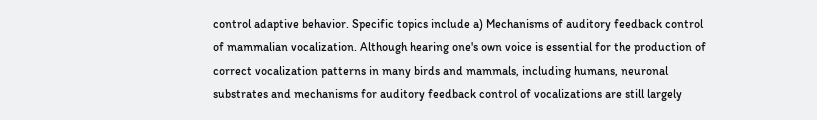control adaptive behavior. Specific topics include a) Mechanisms of auditory feedback control of mammalian vocalization. Although hearing one's own voice is essential for the production of correct vocalization patterns in many birds and mammals, including humans, neuronal substrates and mechanisms for auditory feedback control of vocalizations are still largely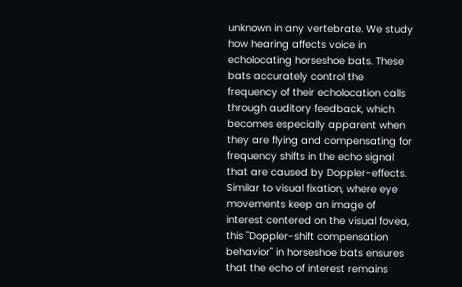unknown in any vertebrate. We study how hearing affects voice in echolocating horseshoe bats. These bats accurately control the frequency of their echolocation calls through auditory feedback, which becomes especially apparent when they are flying and compensating for frequency shifts in the echo signal that are caused by Doppler-effects. Similar to visual fixation, where eye movements keep an image of interest centered on the visual fovea, this "Doppler-shift compensation behavior" in horseshoe bats ensures that the echo of interest remains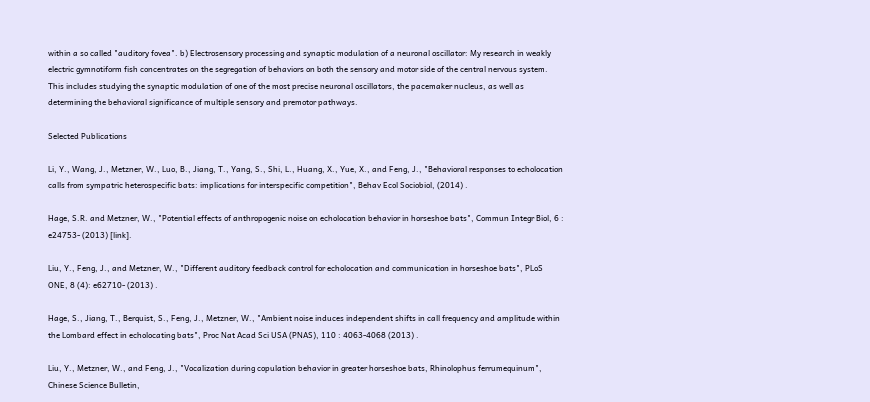within a so called "auditory fovea". b) Electrosensory processing and synaptic modulation of a neuronal oscillator: My research in weakly electric gymnotiform fish concentrates on the segregation of behaviors on both the sensory and motor side of the central nervous system. This includes studying the synaptic modulation of one of the most precise neuronal oscillators, the pacemaker nucleus, as well as determining the behavioral significance of multiple sensory and premotor pathways.

Selected Publications

Li, Y., Wang, J., Metzner, W., Luo, B., Jiang, T., Yang, S., Shi, L., Huang, X., Yue, X., and Feng, J., "Behavioral responses to echolocation calls from sympatric heterospecific bats: implications for interspecific competition", Behav Ecol Sociobiol, (2014) .

Hage, S.R. and Metzner, W., "Potential effects of anthropogenic noise on echolocation behavior in horseshoe bats", Commun Integr Biol, 6 : e24753- (2013) [link].

Liu, Y., Feng, J., and Metzner, W., "Different auditory feedback control for echolocation and communication in horseshoe bats", PLoS ONE, 8 (4): e62710- (2013) .

Hage, S., Jiang, T., Berquist, S., Feng, J., Metzner, W., "Ambient noise induces independent shifts in call frequency and amplitude within the Lombard effect in echolocating bats", Proc Nat Acad Sci USA (PNAS), 110 : 4063-4068 (2013) .

Liu, Y., Metzner, W., and Feng, J., "Vocalization during copulation behavior in greater horseshoe bats, Rhinolophus ferrumequinum", Chinese Science Bulletin,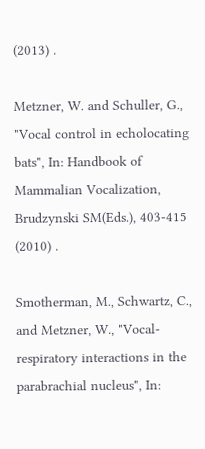(2013) .

Metzner, W. and Schuller, G., "Vocal control in echolocating bats", In: Handbook of Mammalian Vocalization, Brudzynski SM(Eds.), 403-415 (2010) .

Smotherman, M., Schwartz, C., and Metzner, W., "Vocal-respiratory interactions in the parabrachial nucleus", In: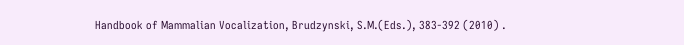Handbook of Mammalian Vocalization, Brudzynski, S.M.(Eds.), 383-392 (2010) .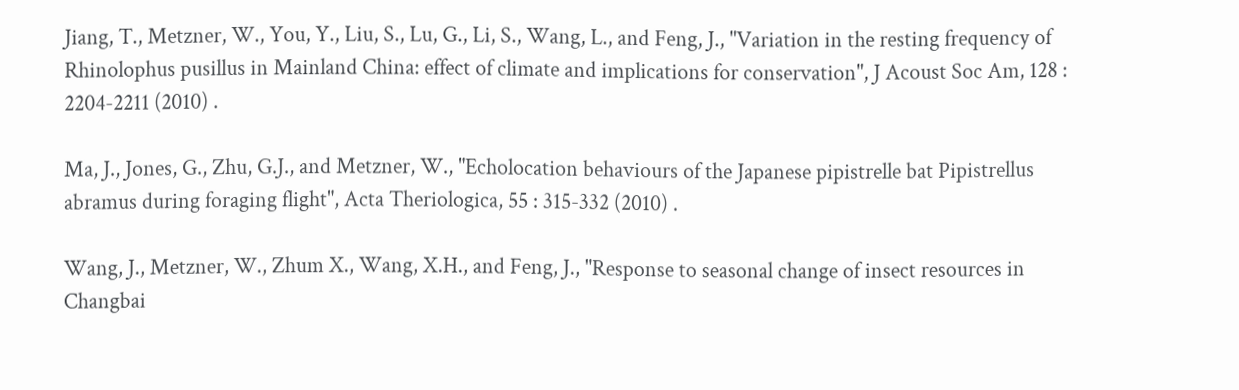Jiang, T., Metzner, W., You, Y., Liu, S., Lu, G., Li, S., Wang, L., and Feng, J., "Variation in the resting frequency of Rhinolophus pusillus in Mainland China: effect of climate and implications for conservation", J Acoust Soc Am, 128 : 2204-2211 (2010) .

Ma, J., Jones, G., Zhu, G.J., and Metzner, W., "Echolocation behaviours of the Japanese pipistrelle bat Pipistrellus abramus during foraging flight", Acta Theriologica, 55 : 315-332 (2010) .

Wang, J., Metzner, W., Zhum X., Wang, X.H., and Feng, J., "Response to seasonal change of insect resources in Changbai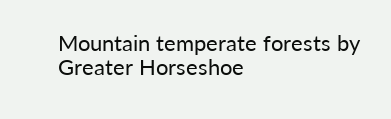Mountain temperate forests by Greater Horseshoe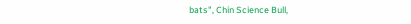bats", Chin Science Bull,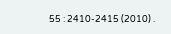55 : 2410-2415 (2010) .